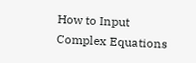How to Input Complex Equations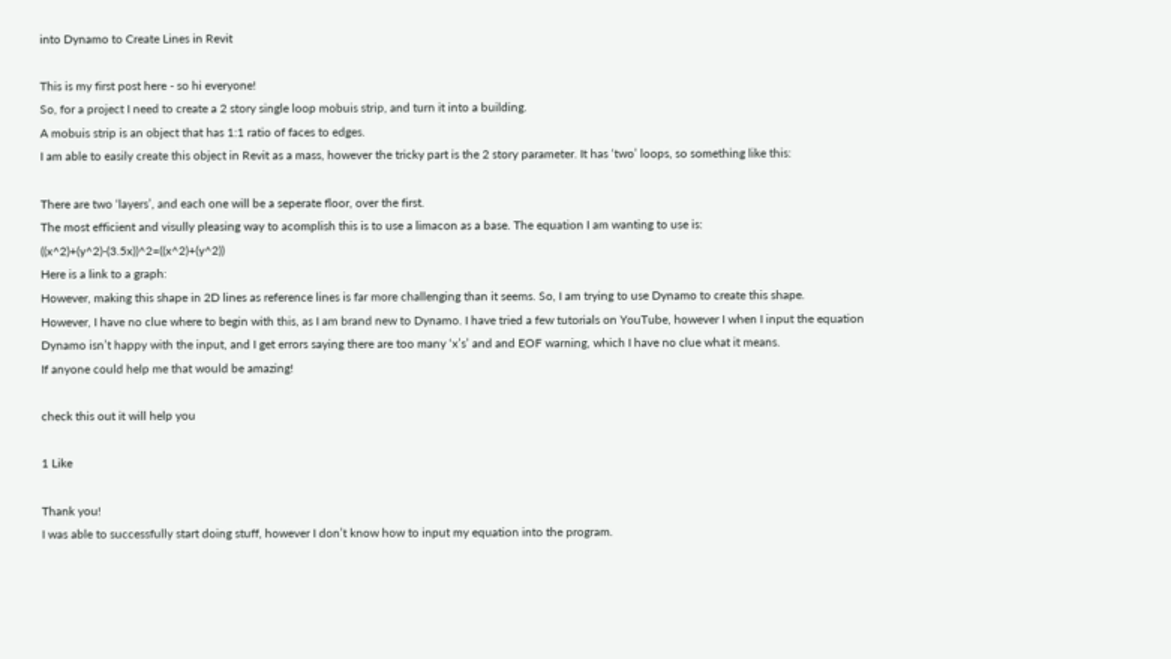into Dynamo to Create Lines in Revit

This is my first post here - so hi everyone!
So, for a project I need to create a 2 story single loop mobuis strip, and turn it into a building.
A mobuis strip is an object that has 1:1 ratio of faces to edges.
I am able to easily create this object in Revit as a mass, however the tricky part is the 2 story parameter. It has ‘two’ loops, so something like this:

There are two ‘layers’, and each one will be a seperate floor, over the first.
The most efficient and visully pleasing way to acomplish this is to use a limacon as a base. The equation I am wanting to use is: ((x^2)+(y^2)-(3.5x))^2=((x^2)+(y^2))
Here is a link to a graph:
However, making this shape in 2D lines as reference lines is far more challenging than it seems. So, I am trying to use Dynamo to create this shape.
However, I have no clue where to begin with this, as I am brand new to Dynamo. I have tried a few tutorials on YouTube, however I when I input the equation Dynamo isn’t happy with the input, and I get errors saying there are too many ‘x’s’ and and EOF warning, which I have no clue what it means.
If anyone could help me that would be amazing!

check this out it will help you

1 Like

Thank you!
I was able to successfully start doing stuff, however I don’t know how to input my equation into the program.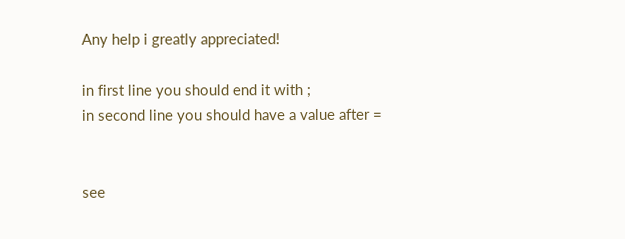Any help i greatly appreciated!

in first line you should end it with ;
in second line you should have a value after =


see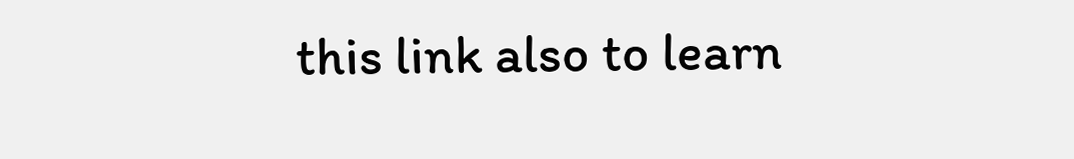this link also to learn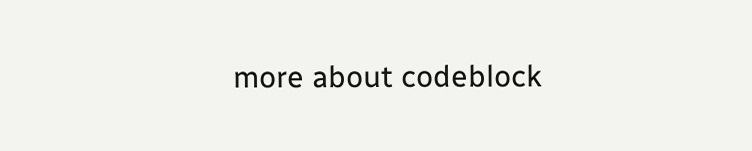more about codeblock